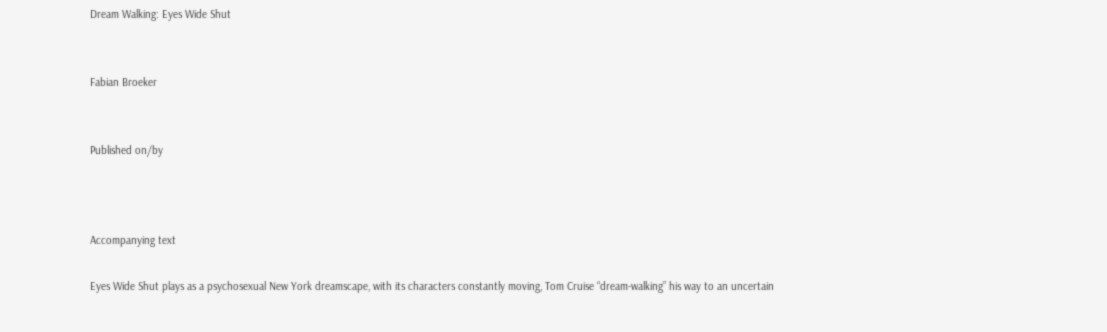Dream Walking: Eyes Wide Shut


Fabian Broeker


Published on/by



Accompanying text

Eyes Wide Shut plays as a psychosexual New York dreamscape, with its characters constantly moving, Tom Cruise “dream-walking” his way to an uncertain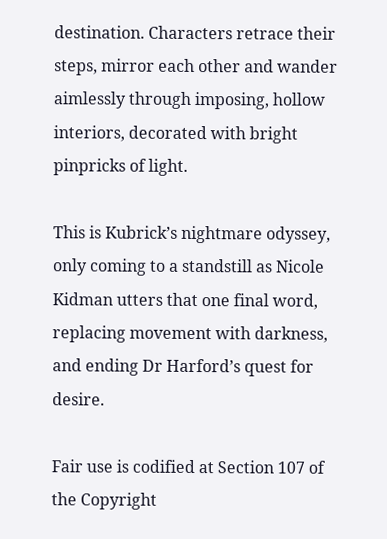destination. Characters retrace their steps, mirror each other and wander aimlessly through imposing, hollow interiors, decorated with bright pinpricks of light.

This is Kubrick’s nightmare odyssey, only coming to a standstill as Nicole Kidman utters that one final word, replacing movement with darkness, and ending Dr Harford’s quest for desire.

Fair use is codified at Section 107 of the Copyright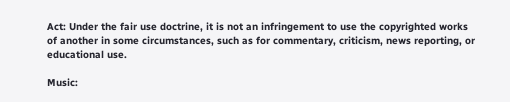Act: Under the fair use doctrine, it is not an infringement to use the copyrighted works of another in some circumstances, such as for commentary, criticism, news reporting, or educational use.

Music: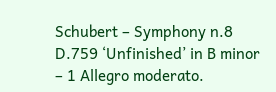Schubert – Symphony n.8 D.759 ‘Unfinished’ in B minor – 1 Allegro moderato.